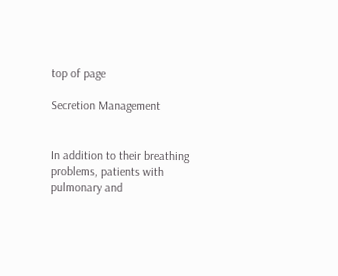top of page

Secretion Management


In addition to their breathing problems, patients with pulmonary and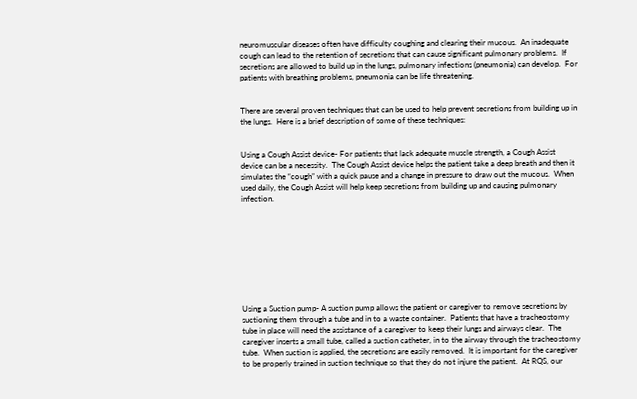neuromuscular diseases often have difficulty coughing and clearing their mucous.  An inadequate cough can lead to the retention of secretions that can cause significant pulmonary problems.  If secretions are allowed to build up in the lungs, pulmonary infections (pneumonia) can develop.  For patients with breathing problems, pneumonia can be life threatening.


There are several proven techniques that can be used to help prevent secretions from building up in the lungs.  Here is a brief description of some of these techniques:


Using a Cough Assist device- For patients that lack adequate muscle strength, a Cough Assist device can be a necessity.  The Cough Assist device helps the patient take a deep breath and then it simulates the “cough” with a quick pause and a change in pressure to draw out the mucous.  When used daily, the Cough Assist will help keep secretions from building up and causing pulmonary infection.









Using a Suction pump- A suction pump allows the patient or caregiver to remove secretions by suctioning them through a tube and in to a waste container.  Patients that have a tracheostomy tube in place will need the assistance of a caregiver to keep their lungs and airways clear.  The caregiver inserts a small tube, called a suction catheter, in to the airway through the tracheostomy tube.  When suction is applied, the secretions are easily removed.  It is important for the caregiver to be properly trained in suction technique so that they do not injure the patient.  At RQS, our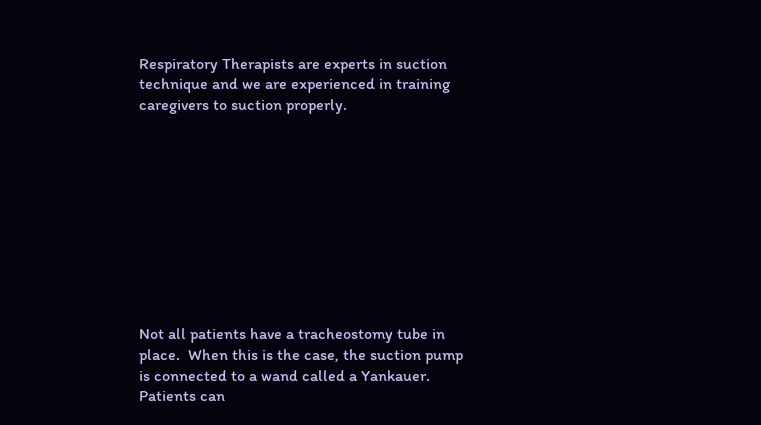Respiratory Therapists are experts in suction technique and we are experienced in training caregivers to suction properly.










Not all patients have a tracheostomy tube in place.  When this is the case, the suction pump is connected to a wand called a Yankauer.  Patients can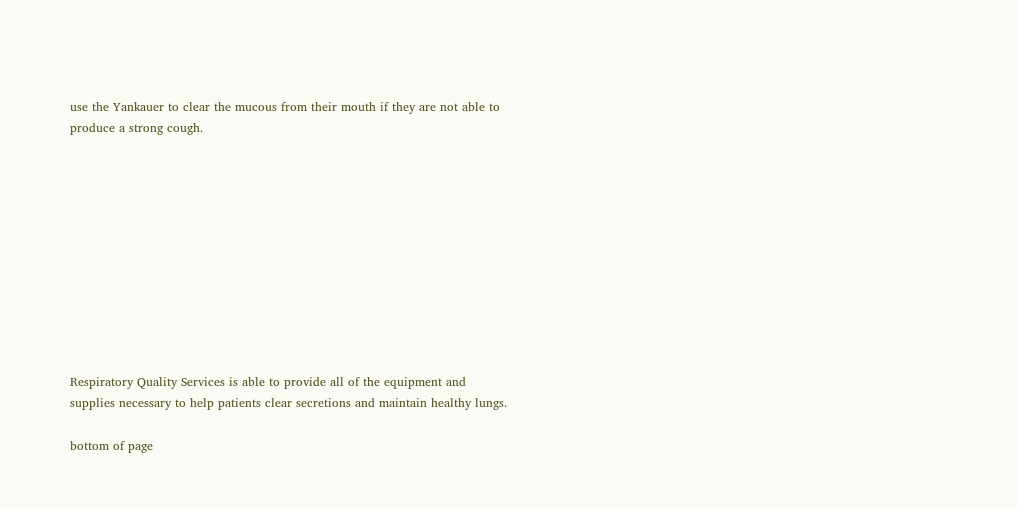use the Yankauer to clear the mucous from their mouth if they are not able to produce a strong cough.











Respiratory Quality Services is able to provide all of the equipment and supplies necessary to help patients clear secretions and maintain healthy lungs.

bottom of page